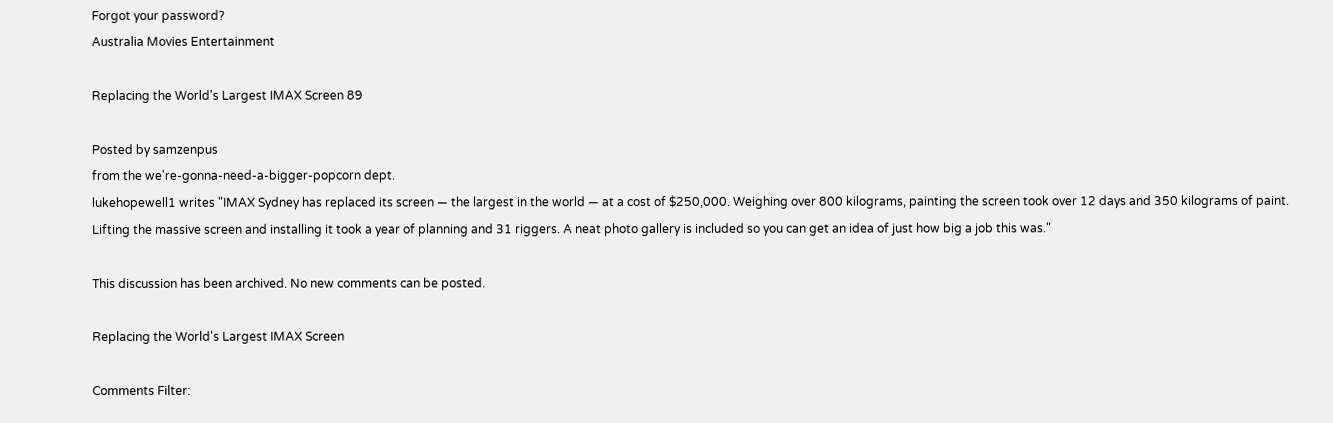Forgot your password?
Australia Movies Entertainment

Replacing the World's Largest IMAX Screen 89

Posted by samzenpus
from the we're-gonna-need-a-bigger-popcorn dept.
lukehopewell1 writes "IMAX Sydney has replaced its screen — the largest in the world — at a cost of $250,000. Weighing over 800 kilograms, painting the screen took over 12 days and 350 kilograms of paint. Lifting the massive screen and installing it took a year of planning and 31 riggers. A neat photo gallery is included so you can get an idea of just how big a job this was."

This discussion has been archived. No new comments can be posted.

Replacing the World's Largest IMAX Screen

Comments Filter: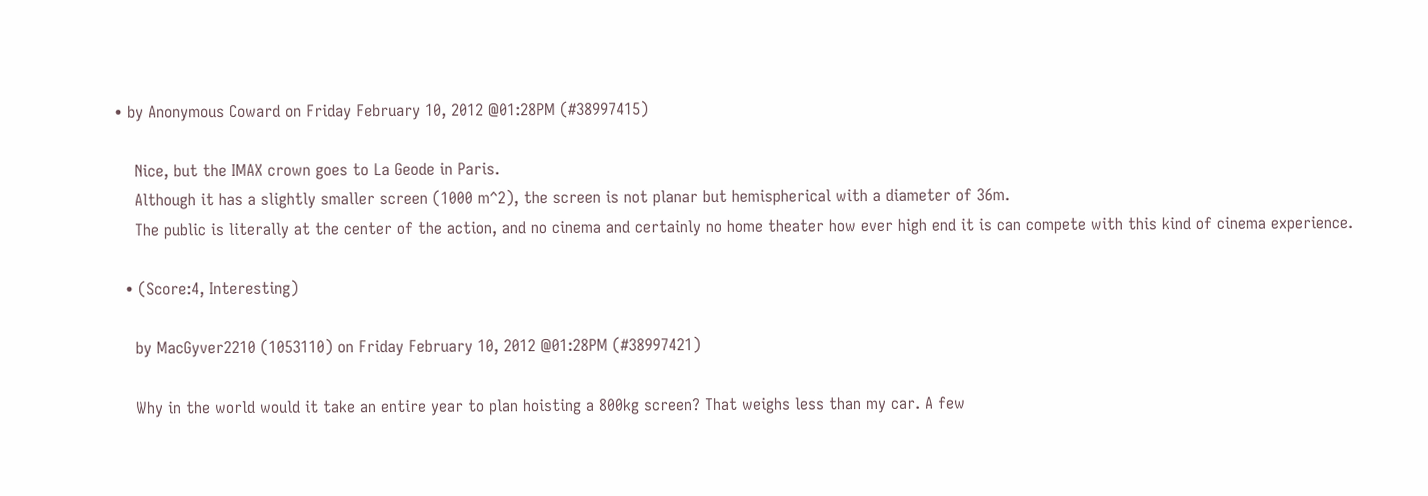• by Anonymous Coward on Friday February 10, 2012 @01:28PM (#38997415)

    Nice, but the IMAX crown goes to La Geode in Paris.
    Although it has a slightly smaller screen (1000 m^2), the screen is not planar but hemispherical with a diameter of 36m.
    The public is literally at the center of the action, and no cinema and certainly no home theater how ever high end it is can compete with this kind of cinema experience.

  • (Score:4, Interesting)

    by MacGyver2210 (1053110) on Friday February 10, 2012 @01:28PM (#38997421)

    Why in the world would it take an entire year to plan hoisting a 800kg screen? That weighs less than my car. A few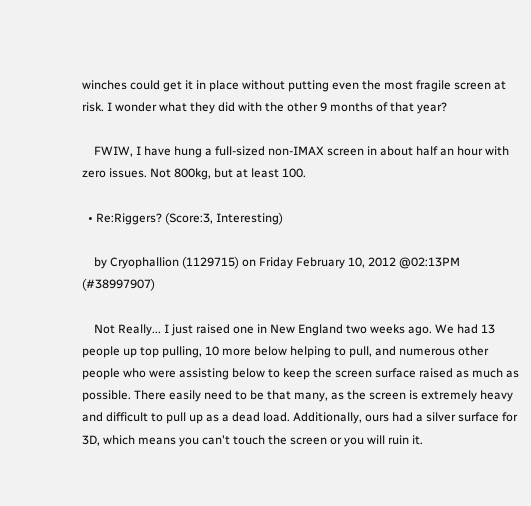winches could get it in place without putting even the most fragile screen at risk. I wonder what they did with the other 9 months of that year?

    FWIW, I have hung a full-sized non-IMAX screen in about half an hour with zero issues. Not 800kg, but at least 100.

  • Re:Riggers? (Score:3, Interesting)

    by Cryophallion (1129715) on Friday February 10, 2012 @02:13PM (#38997907)

    Not Really... I just raised one in New England two weeks ago. We had 13 people up top pulling, 10 more below helping to pull, and numerous other people who were assisting below to keep the screen surface raised as much as possible. There easily need to be that many, as the screen is extremely heavy and difficult to pull up as a dead load. Additionally, ours had a silver surface for 3D, which means you can't touch the screen or you will ruin it.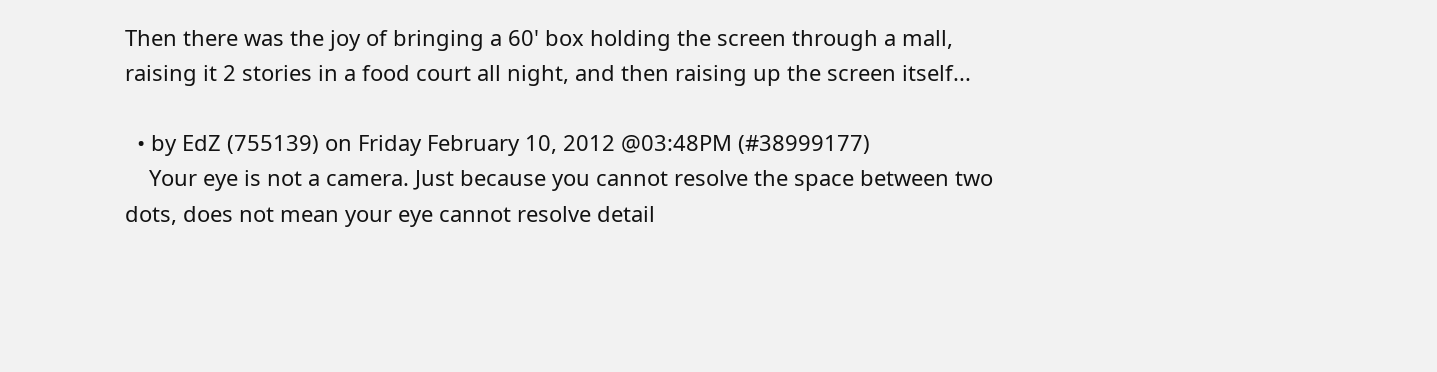Then there was the joy of bringing a 60' box holding the screen through a mall, raising it 2 stories in a food court all night, and then raising up the screen itself...

  • by EdZ (755139) on Friday February 10, 2012 @03:48PM (#38999177)
    Your eye is not a camera. Just because you cannot resolve the space between two dots, does not mean your eye cannot resolve detail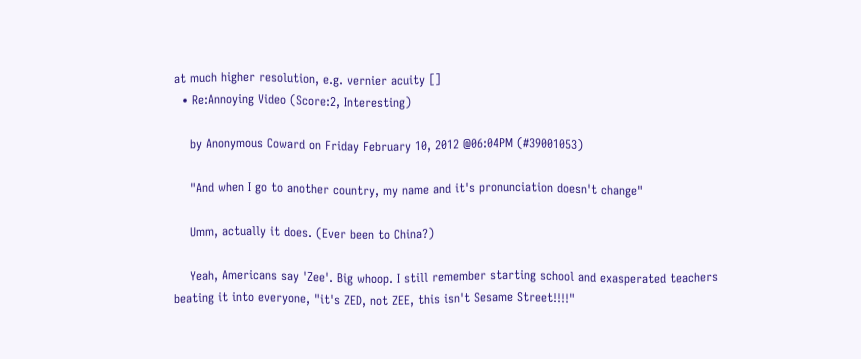at much higher resolution, e.g. vernier acuity []
  • Re:Annoying Video (Score:2, Interesting)

    by Anonymous Coward on Friday February 10, 2012 @06:04PM (#39001053)

    "And when I go to another country, my name and it's pronunciation doesn't change"

    Umm, actually it does. (Ever been to China?)

    Yeah, Americans say 'Zee'. Big whoop. I still remember starting school and exasperated teachers beating it into everyone, "it's ZED, not ZEE, this isn't Sesame Street!!!!"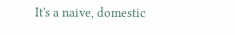It's a naive, domestic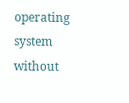operating system without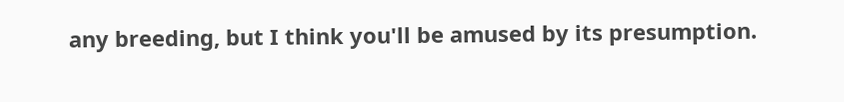any breeding, but I think you'll be amused by its presumption.